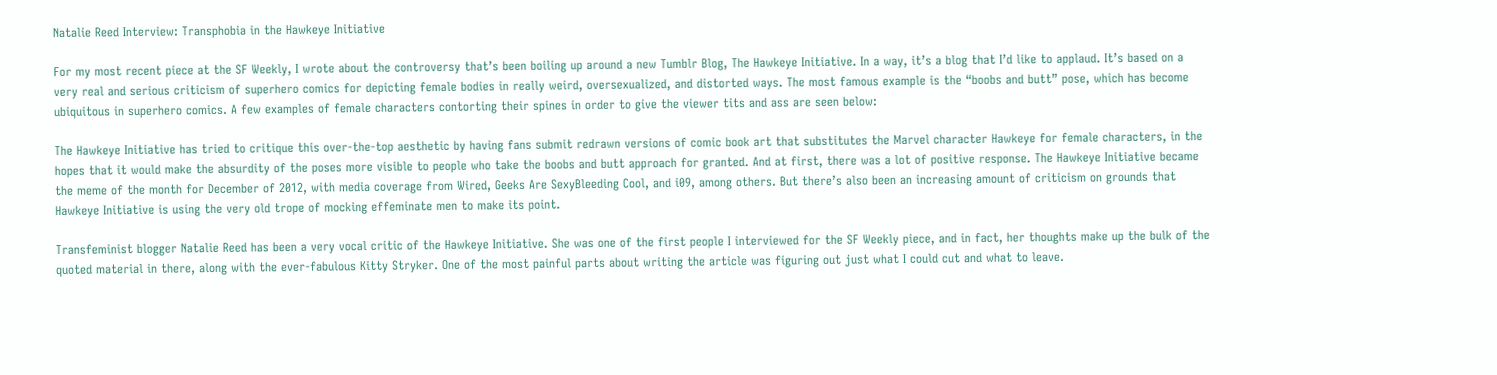Natalie Reed Interview: Transphobia in the Hawkeye Initiative

For my most recent piece at the SF Weekly, I wrote about the controversy that’s been boiling up around a new Tumblr Blog, The Hawkeye Initiative. In a way, it’s a blog that I’d like to applaud. It’s based on a very real and serious criticism of superhero comics for depicting female bodies in really weird, oversexualized, and distorted ways. The most famous example is the “boobs and butt” pose, which has become ubiquitous in superhero comics. A few examples of female characters contorting their spines in order to give the viewer tits and ass are seen below:

The Hawkeye Initiative has tried to critique this over-the-top aesthetic by having fans submit redrawn versions of comic book art that substitutes the Marvel character Hawkeye for female characters, in the hopes that it would make the absurdity of the poses more visible to people who take the boobs and butt approach for granted. And at first, there was a lot of positive response. The Hawkeye Initiative became the meme of the month for December of 2012, with media coverage from Wired, Geeks Are SexyBleeding Cool, and i09, among others. But there’s also been an increasing amount of criticism on grounds that Hawkeye Initiative is using the very old trope of mocking effeminate men to make its point.

Transfeminist blogger Natalie Reed has been a very vocal critic of the Hawkeye Initiative. She was one of the first people I interviewed for the SF Weekly piece, and in fact, her thoughts make up the bulk of the quoted material in there, along with the ever-fabulous Kitty Stryker. One of the most painful parts about writing the article was figuring out just what I could cut and what to leave.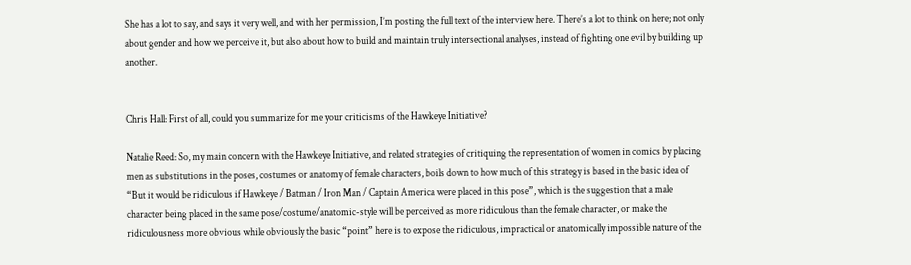She has a lot to say, and says it very well, and with her permission, I’m posting the full text of the interview here. There’s a lot to think on here; not only about gender and how we perceive it, but also about how to build and maintain truly intersectional analyses, instead of fighting one evil by building up another.


Chris Hall: First of all, could you summarize for me your criticisms of the Hawkeye Initiative?

Natalie Reed: So, my main concern with the Hawkeye Initiative, and related strategies of critiquing the representation of women in comics by placing men as substitutions in the poses, costumes or anatomy of female characters, boils down to how much of this strategy is based in the basic idea of “But it would be ridiculous if Hawkeye / Batman / Iron Man / Captain America were placed in this pose”, which is the suggestion that a male character being placed in the same pose/costume/anatomic-style will be perceived as more ridiculous than the female character, or make the ridiculousness more obvious while obviously the basic “point” here is to expose the ridiculous, impractical or anatomically impossible nature of the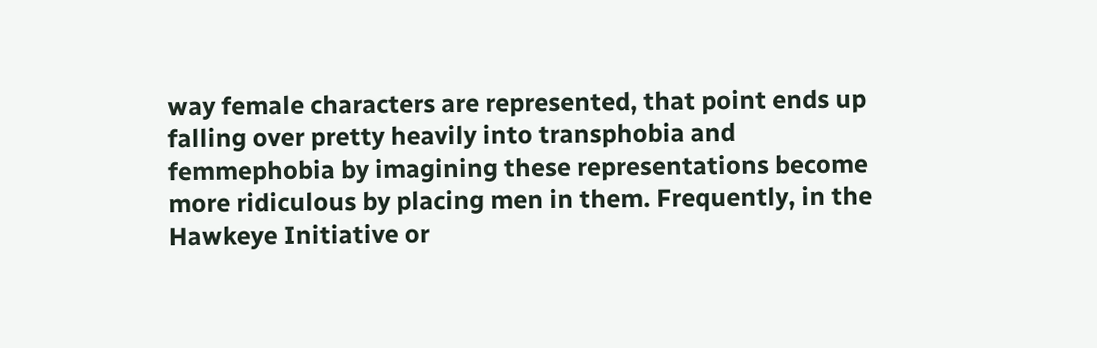way female characters are represented, that point ends up falling over pretty heavily into transphobia and femmephobia by imagining these representations become more ridiculous by placing men in them. Frequently, in the Hawkeye Initiative or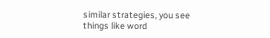similar strategies, you see things like word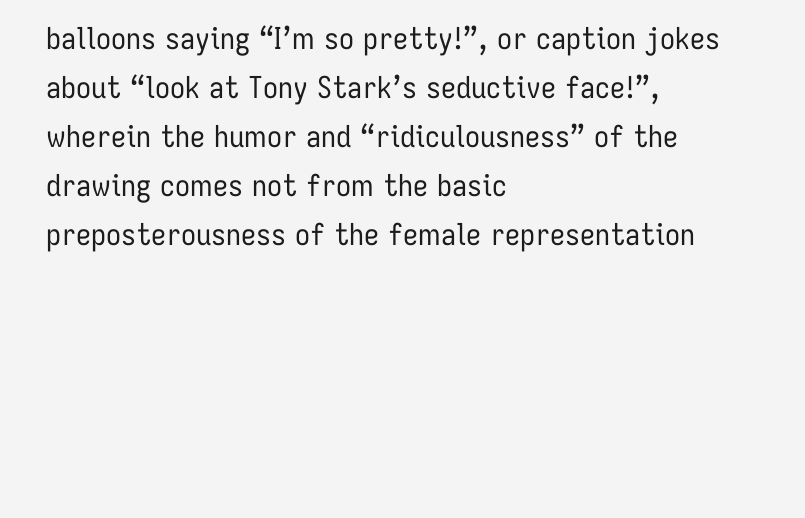balloons saying “I’m so pretty!”, or caption jokes about “look at Tony Stark’s seductive face!”, wherein the humor and “ridiculousness” of the drawing comes not from the basic preposterousness of the female representation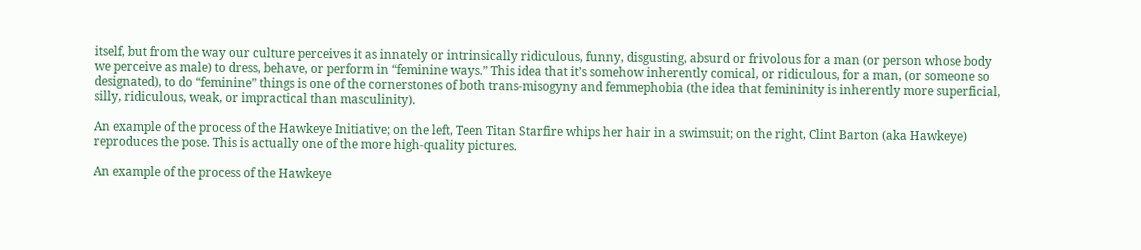itself, but from the way our culture perceives it as innately or intrinsically ridiculous, funny, disgusting, absurd or frivolous for a man (or person whose body we perceive as male) to dress, behave, or perform in “feminine ways.” This idea that it’s somehow inherently comical, or ridiculous, for a man, (or someone so designated), to do “feminine” things is one of the cornerstones of both trans-misogyny and femmephobia (the idea that femininity is inherently more superficial, silly, ridiculous, weak, or impractical than masculinity).

An example of the process of the Hawkeye Initiative; on the left, Teen Titan Starfire whips her hair in a swimsuit; on the right, Clint Barton (aka Hawkeye) reproduces the pose. This is actually one of the more high-quality pictures.

An example of the process of the Hawkeye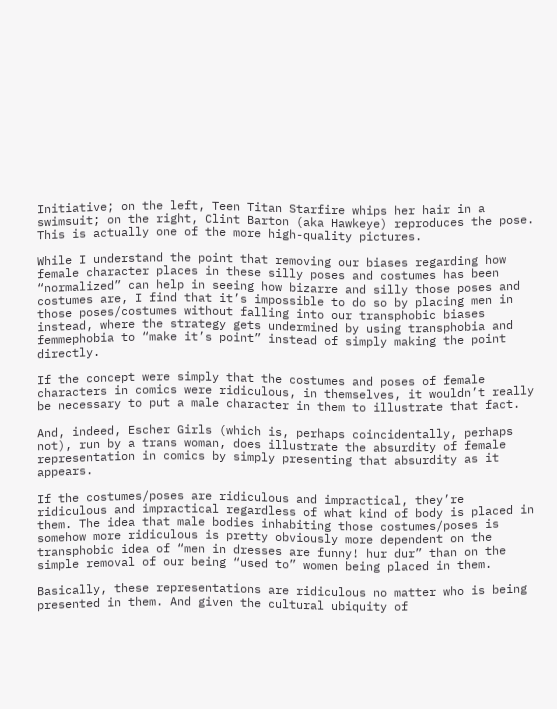Initiative; on the left, Teen Titan Starfire whips her hair in a swimsuit; on the right, Clint Barton (aka Hawkeye) reproduces the pose. This is actually one of the more high-quality pictures.

While I understand the point that removing our biases regarding how female character places in these silly poses and costumes has been “normalized” can help in seeing how bizarre and silly those poses and costumes are, I find that it’s impossible to do so by placing men in those poses/costumes without falling into our transphobic biases instead, where the strategy gets undermined by using transphobia and femmephobia to “make it’s point” instead of simply making the point directly.

If the concept were simply that the costumes and poses of female characters in comics were ridiculous, in themselves, it wouldn’t really be necessary to put a male character in them to illustrate that fact.

And, indeed, Escher Girls (which is, perhaps coincidentally, perhaps not), run by a trans woman, does illustrate the absurdity of female representation in comics by simply presenting that absurdity as it appears.

If the costumes/poses are ridiculous and impractical, they’re ridiculous and impractical regardless of what kind of body is placed in them. The idea that male bodies inhabiting those costumes/poses is somehow more ridiculous is pretty obviously more dependent on the transphobic idea of “men in dresses are funny! hur dur” than on the simple removal of our being “used to” women being placed in them.

Basically, these representations are ridiculous no matter who is being presented in them. And given the cultural ubiquity of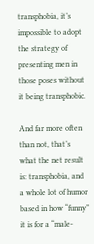transphobia, it’s impossible to adopt the strategy of presenting men in those poses without it being transphobic.

And far more often than not, that’s what the net result is: transphobia, and a whole lot of humor based in how “funny” it is for a “male-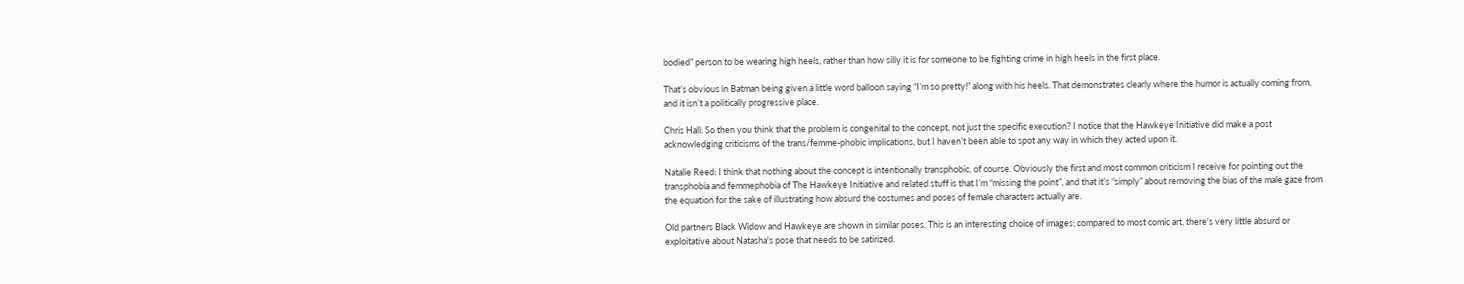bodied” person to be wearing high heels, rather than how silly it is for someone to be fighting crime in high heels in the first place.

That’s obvious in Batman being given a little word balloon saying “I’m so pretty!” along with his heels. That demonstrates clearly where the humor is actually coming from, and it isn’t a politically progressive place.

Chris Hall: So then you think that the problem is congenital to the concept, not just the specific execution? I notice that the Hawkeye Initiative did make a post acknowledging criticisms of the trans/femme-phobic implications, but I haven’t been able to spot any way in which they acted upon it.

Natalie Reed: I think that nothing about the concept is intentionally transphobic, of course. Obviously the first and most common criticism I receive for pointing out the transphobia and femmephobia of The Hawkeye Initiative and related stuff is that I’m “missing the point”, and that it’s “simply” about removing the bias of the male gaze from the equation for the sake of illustrating how absurd the costumes and poses of female characters actually are.

Old partners Black Widow and Hawkeye are shown in similar poses. This is an interesting choice of images; compared to most comic art, there's very little absurd or exploitative about Natasha's pose that needs to be satirized.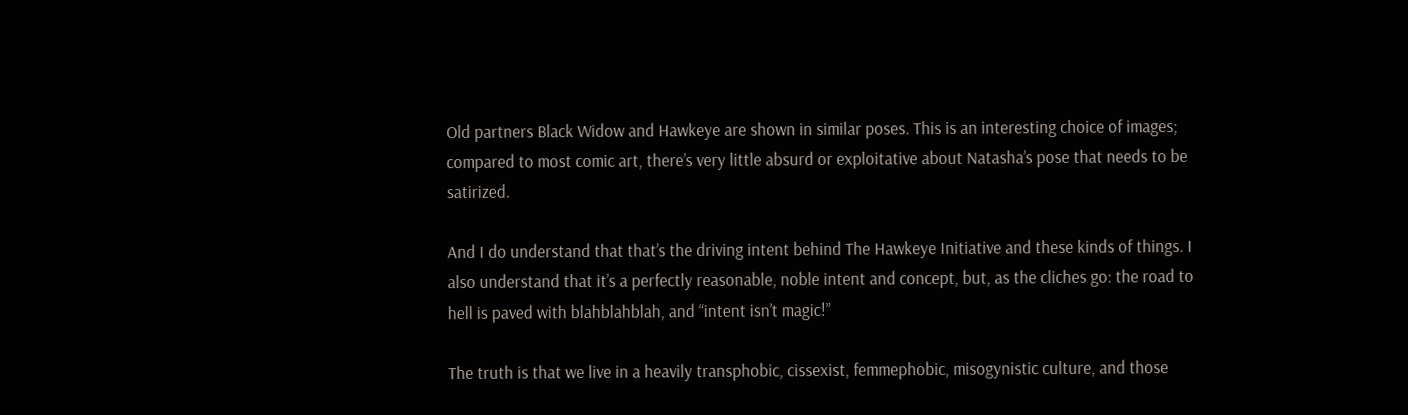Old partners Black Widow and Hawkeye are shown in similar poses. This is an interesting choice of images; compared to most comic art, there’s very little absurd or exploitative about Natasha’s pose that needs to be satirized.

And I do understand that that’s the driving intent behind The Hawkeye Initiative and these kinds of things. I also understand that it’s a perfectly reasonable, noble intent and concept, but, as the cliches go: the road to hell is paved with blahblahblah, and “intent isn’t magic!”

The truth is that we live in a heavily transphobic, cissexist, femmephobic, misogynistic culture, and those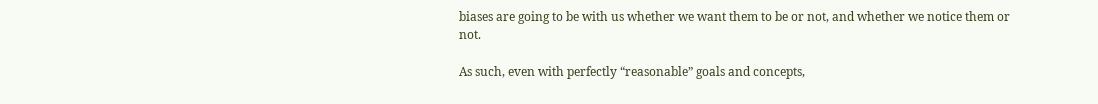biases are going to be with us whether we want them to be or not, and whether we notice them or not.

As such, even with perfectly “reasonable” goals and concepts,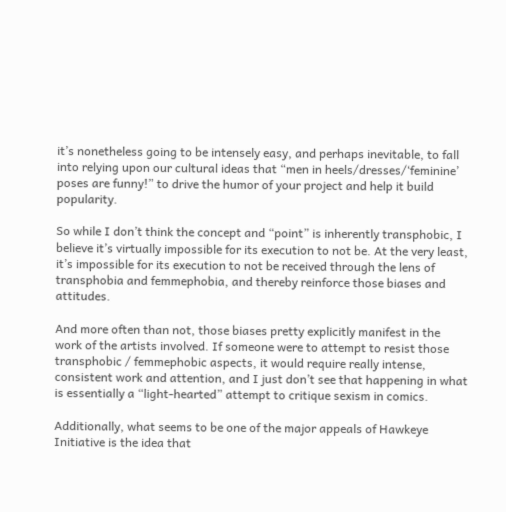it’s nonetheless going to be intensely easy, and perhaps inevitable, to fall into relying upon our cultural ideas that “men in heels/dresses/‘feminine’ poses are funny!” to drive the humor of your project and help it build popularity.

So while I don’t think the concept and “point” is inherently transphobic, I believe it’s virtually impossible for its execution to not be. At the very least, it’s impossible for its execution to not be received through the lens of transphobia and femmephobia, and thereby reinforce those biases and attitudes.

And more often than not, those biases pretty explicitly manifest in the work of the artists involved. If someone were to attempt to resist those transphobic / femmephobic aspects, it would require really intense, consistent work and attention, and I just don’t see that happening in what is essentially a “light-hearted” attempt to critique sexism in comics.

Additionally, what seems to be one of the major appeals of Hawkeye Initiative is the idea that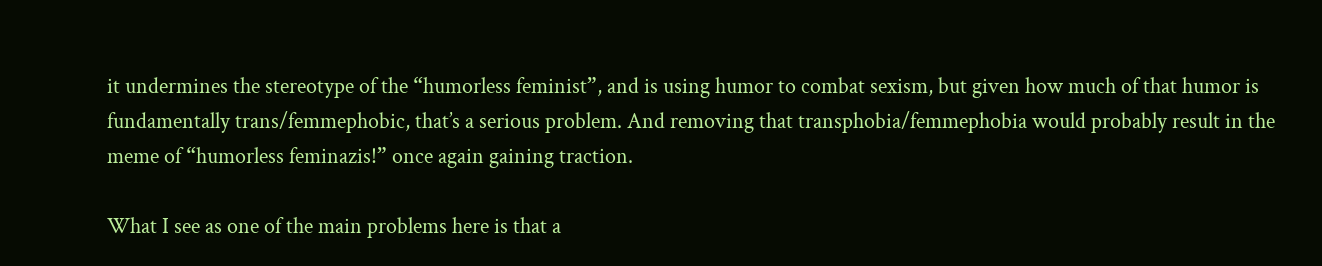it undermines the stereotype of the “humorless feminist”, and is using humor to combat sexism, but given how much of that humor is fundamentally trans/femmephobic, that’s a serious problem. And removing that transphobia/femmephobia would probably result in the meme of “humorless feminazis!” once again gaining traction.

What I see as one of the main problems here is that a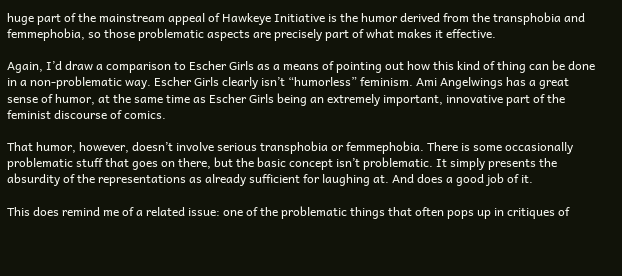huge part of the mainstream appeal of Hawkeye Initiative is the humor derived from the transphobia and femmephobia, so those problematic aspects are precisely part of what makes it effective.

Again, I’d draw a comparison to Escher Girls as a means of pointing out how this kind of thing can be done in a non-problematic way. Escher Girls clearly isn’t “humorless” feminism. Ami Angelwings has a great sense of humor, at the same time as Escher Girls being an extremely important, innovative part of the feminist discourse of comics.

That humor, however, doesn’t involve serious transphobia or femmephobia. There is some occasionally problematic stuff that goes on there, but the basic concept isn’t problematic. It simply presents the absurdity of the representations as already sufficient for laughing at. And does a good job of it.

This does remind me of a related issue: one of the problematic things that often pops up in critiques of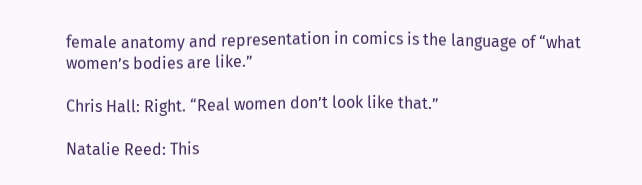female anatomy and representation in comics is the language of “what women’s bodies are like.”

Chris Hall: Right. “Real women don’t look like that.”

Natalie Reed: This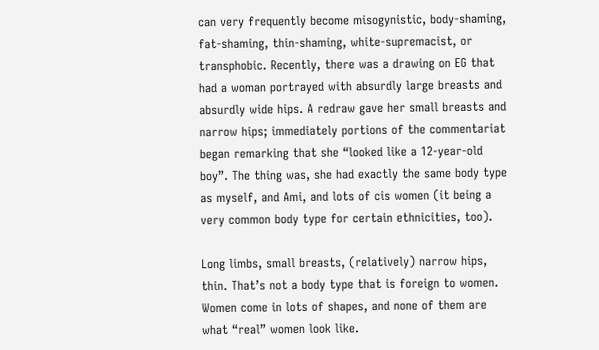can very frequently become misogynistic, body-shaming, fat-shaming, thin-shaming, white-supremacist, or transphobic. Recently, there was a drawing on EG that had a woman portrayed with absurdly large breasts and absurdly wide hips. A redraw gave her small breasts and narrow hips; immediately portions of the commentariat began remarking that she “looked like a 12-year-old boy”. The thing was, she had exactly the same body type as myself, and Ami, and lots of cis women (it being a very common body type for certain ethnicities, too).

Long limbs, small breasts, (relatively) narrow hips, thin. That’s not a body type that is foreign to women. Women come in lots of shapes, and none of them are what “real” women look like.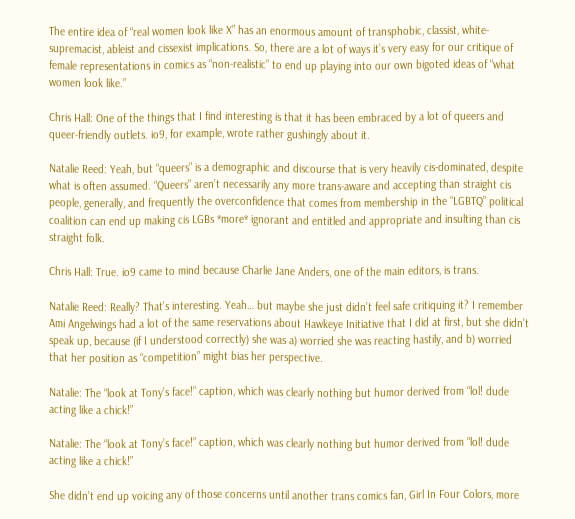The entire idea of “real women look like X” has an enormous amount of transphobic, classist, white-supremacist, ableist and cissexist implications. So, there are a lot of ways it’s very easy for our critique of female representations in comics as “non-realistic” to end up playing into our own bigoted ideas of “what women look like.”

Chris Hall: One of the things that I find interesting is that it has been embraced by a lot of queers and queer-friendly outlets. io9, for example, wrote rather gushingly about it.

Natalie Reed: Yeah, but “queers” is a demographic and discourse that is very heavily cis-dominated, despite what is often assumed. “Queers” aren’t necessarily any more trans-aware and accepting than straight cis people, generally, and frequently the overconfidence that comes from membership in the “LGBTQ” political coalition can end up making cis LGBs *more* ignorant and entitled and appropriate and insulting than cis straight folk.

Chris Hall: True. io9 came to mind because Charlie Jane Anders, one of the main editors, is trans.

Natalie Reed: Really? That’s interesting. Yeah… but maybe she just didn’t feel safe critiquing it? I remember Ami Angelwings had a lot of the same reservations about Hawkeye Initiative that I did at first, but she didn’t speak up, because (if I understood correctly) she was a) worried she was reacting hastily, and b) worried that her position as “competition” might bias her perspective.

Natalie: The “look at Tony’s face!” caption, which was clearly nothing but humor derived from “lol! dude acting like a chick!”

Natalie: The “look at Tony’s face!” caption, which was clearly nothing but humor derived from “lol! dude acting like a chick!”

She didn’t end up voicing any of those concerns until another trans comics fan, Girl In Four Colors, more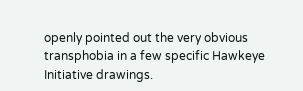openly pointed out the very obvious transphobia in a few specific Hawkeye Initiative drawings.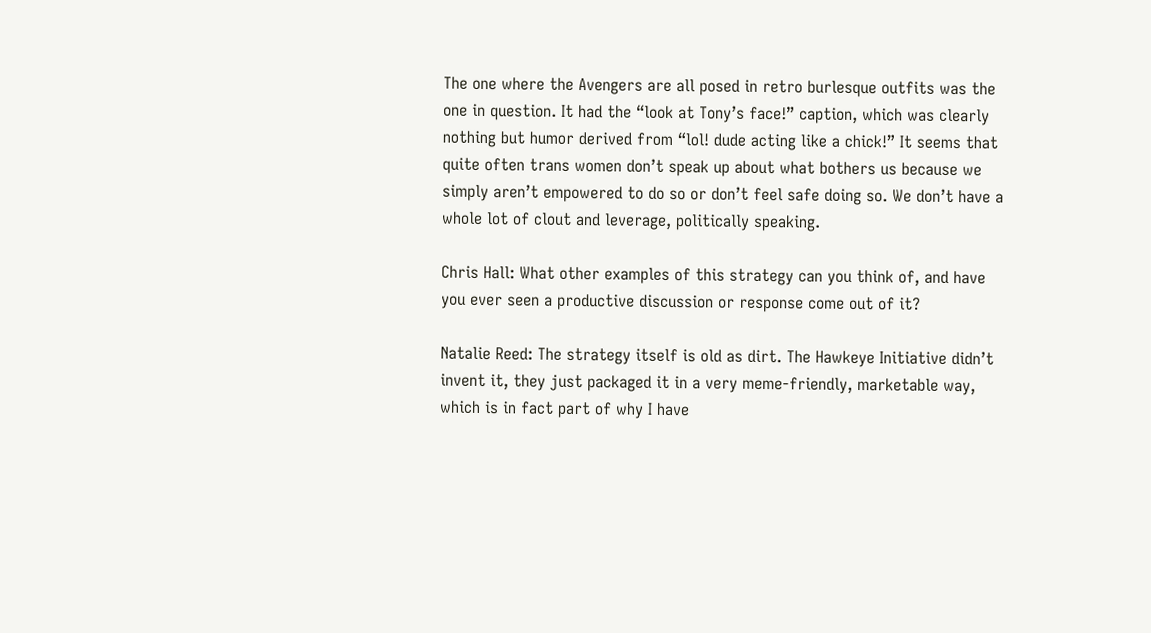The one where the Avengers are all posed in retro burlesque outfits was the one in question. It had the “look at Tony’s face!” caption, which was clearly nothing but humor derived from “lol! dude acting like a chick!” It seems that quite often trans women don’t speak up about what bothers us because we simply aren’t empowered to do so or don’t feel safe doing so. We don’t have a whole lot of clout and leverage, politically speaking.

Chris Hall: What other examples of this strategy can you think of, and have you ever seen a productive discussion or response come out of it?

Natalie Reed: The strategy itself is old as dirt. The Hawkeye Initiative didn’t invent it, they just packaged it in a very meme-friendly, marketable way, which is in fact part of why I have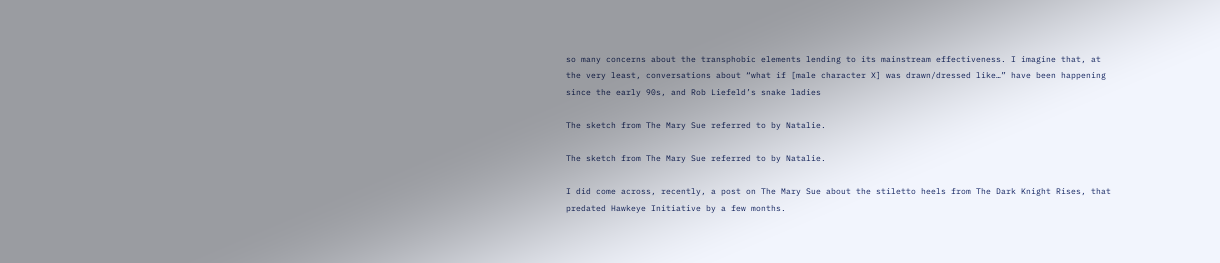so many concerns about the transphobic elements lending to its mainstream effectiveness. I imagine that, at the very least, conversations about “what if [male character X] was drawn/dressed like…” have been happening since the early 90s, and Rob Liefeld’s snake ladies

The sketch from The Mary Sue referred to by Natalie.

The sketch from The Mary Sue referred to by Natalie.

I did come across, recently, a post on The Mary Sue about the stiletto heels from The Dark Knight Rises, that predated Hawkeye Initiative by a few months.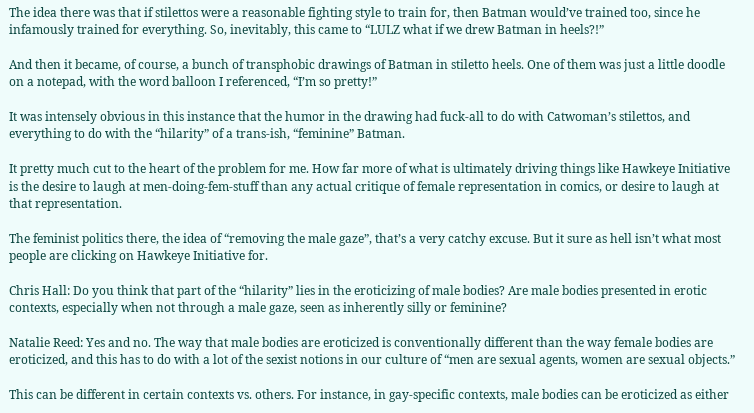The idea there was that if stilettos were a reasonable fighting style to train for, then Batman would’ve trained too, since he infamously trained for everything. So, inevitably, this came to “LULZ what if we drew Batman in heels?!”

And then it became, of course, a bunch of transphobic drawings of Batman in stiletto heels. One of them was just a little doodle on a notepad, with the word balloon I referenced, “I’m so pretty!”

It was intensely obvious in this instance that the humor in the drawing had fuck-all to do with Catwoman’s stilettos, and everything to do with the “hilarity” of a trans-ish, “feminine” Batman.

It pretty much cut to the heart of the problem for me. How far more of what is ultimately driving things like Hawkeye Initiative is the desire to laugh at men-doing-fem-stuff than any actual critique of female representation in comics, or desire to laugh at that representation.

The feminist politics there, the idea of “removing the male gaze”, that’s a very catchy excuse. But it sure as hell isn’t what most people are clicking on Hawkeye Initiative for.

Chris Hall: Do you think that part of the “hilarity” lies in the eroticizing of male bodies? Are male bodies presented in erotic contexts, especially when not through a male gaze, seen as inherently silly or feminine?

Natalie Reed: Yes and no. The way that male bodies are eroticized is conventionally different than the way female bodies are eroticized, and this has to do with a lot of the sexist notions in our culture of “men are sexual agents, women are sexual objects.”

This can be different in certain contexts vs. others. For instance, in gay-specific contexts, male bodies can be eroticized as either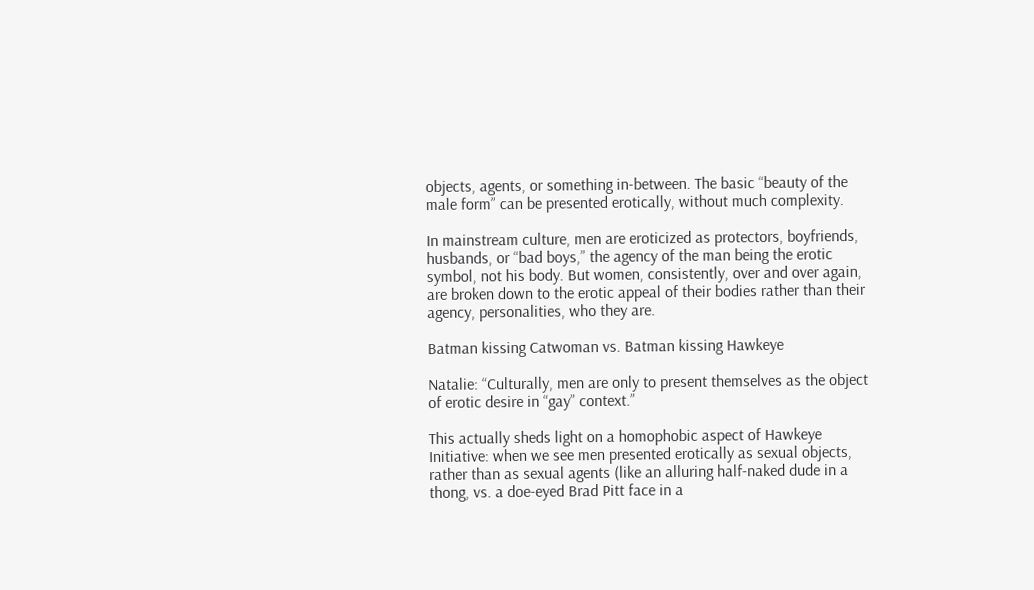objects, agents, or something in-between. The basic “beauty of the male form” can be presented erotically, without much complexity.

In mainstream culture, men are eroticized as protectors, boyfriends, husbands, or “bad boys,” the agency of the man being the erotic symbol, not his body. But women, consistently, over and over again, are broken down to the erotic appeal of their bodies rather than their agency, personalities, who they are.

Batman kissing Catwoman vs. Batman kissing Hawkeye

Natalie: “Culturally, men are only to present themselves as the object of erotic desire in “gay” context.”

This actually sheds light on a homophobic aspect of Hawkeye Initiative: when we see men presented erotically as sexual objects, rather than as sexual agents (like an alluring half-naked dude in a thong, vs. a doe-eyed Brad Pitt face in a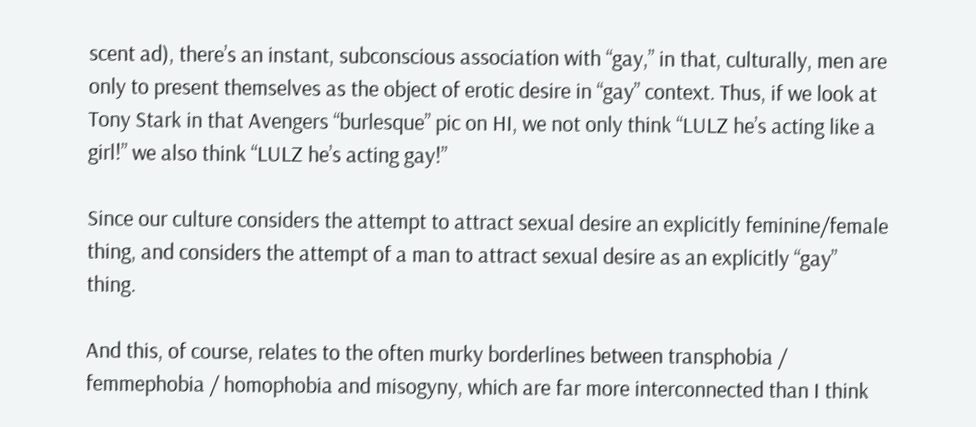scent ad), there’s an instant, subconscious association with “gay,” in that, culturally, men are only to present themselves as the object of erotic desire in “gay” context. Thus, if we look at Tony Stark in that Avengers “burlesque” pic on HI, we not only think “LULZ he’s acting like a girl!” we also think “LULZ he’s acting gay!”

Since our culture considers the attempt to attract sexual desire an explicitly feminine/female thing, and considers the attempt of a man to attract sexual desire as an explicitly “gay” thing.

And this, of course, relates to the often murky borderlines between transphobia / femmephobia / homophobia and misogyny, which are far more interconnected than I think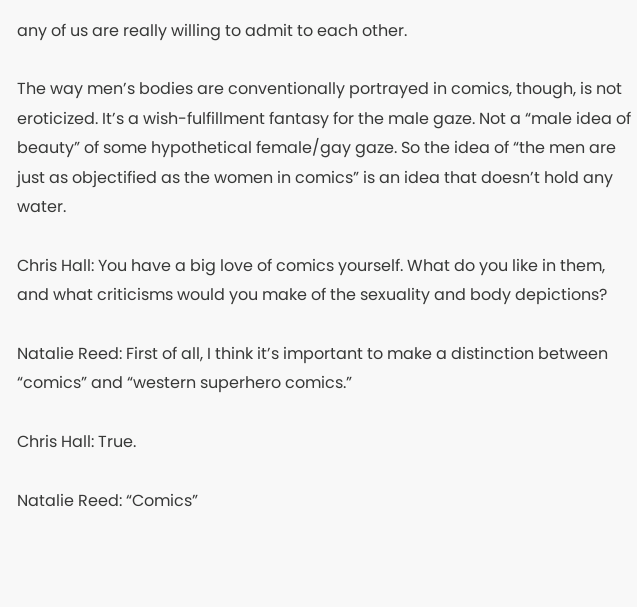any of us are really willing to admit to each other.

The way men’s bodies are conventionally portrayed in comics, though, is not eroticized. It’s a wish-fulfillment fantasy for the male gaze. Not a “male idea of beauty” of some hypothetical female/gay gaze. So the idea of “the men are just as objectified as the women in comics” is an idea that doesn’t hold any water.

Chris Hall: You have a big love of comics yourself. What do you like in them, and what criticisms would you make of the sexuality and body depictions?

Natalie Reed: First of all, I think it’s important to make a distinction between “comics” and “western superhero comics.”

Chris Hall: True.

Natalie Reed: “Comics”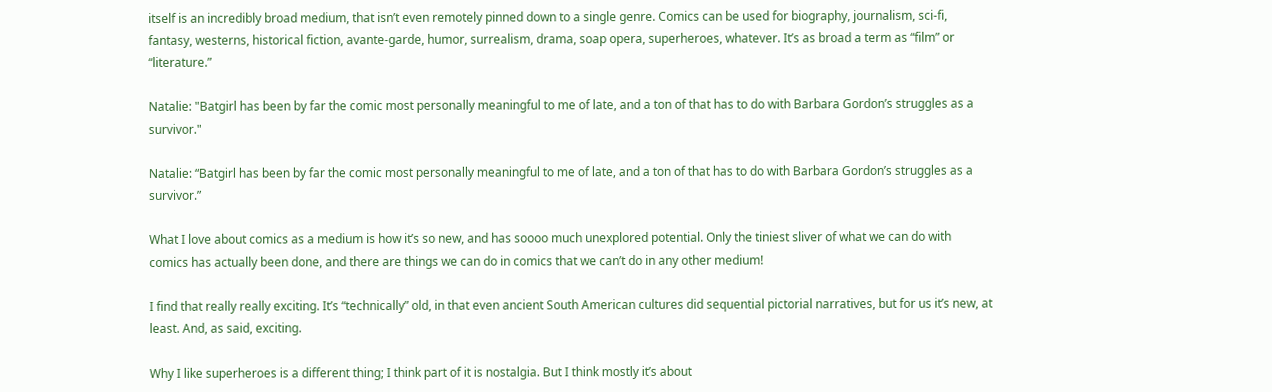itself is an incredibly broad medium, that isn’t even remotely pinned down to a single genre. Comics can be used for biography, journalism, sci-fi, fantasy, westerns, historical fiction, avante-garde, humor, surrealism, drama, soap opera, superheroes, whatever. It’s as broad a term as “film” or “literature.”

Natalie: "Batgirl has been by far the comic most personally meaningful to me of late, and a ton of that has to do with Barbara Gordon’s struggles as a survivor."

Natalie: “Batgirl has been by far the comic most personally meaningful to me of late, and a ton of that has to do with Barbara Gordon’s struggles as a survivor.”

What I love about comics as a medium is how it’s so new, and has soooo much unexplored potential. Only the tiniest sliver of what we can do with comics has actually been done, and there are things we can do in comics that we can’t do in any other medium!

I find that really really exciting. It’s “technically” old, in that even ancient South American cultures did sequential pictorial narratives, but for us it’s new, at least. And, as said, exciting.

Why I like superheroes is a different thing; I think part of it is nostalgia. But I think mostly it’s about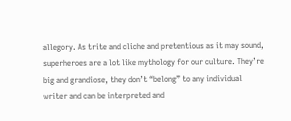allegory. As trite and cliche and pretentious as it may sound, superheroes are a lot like mythology for our culture. They’re big and grandiose, they don’t “belong” to any individual writer and can be interpreted and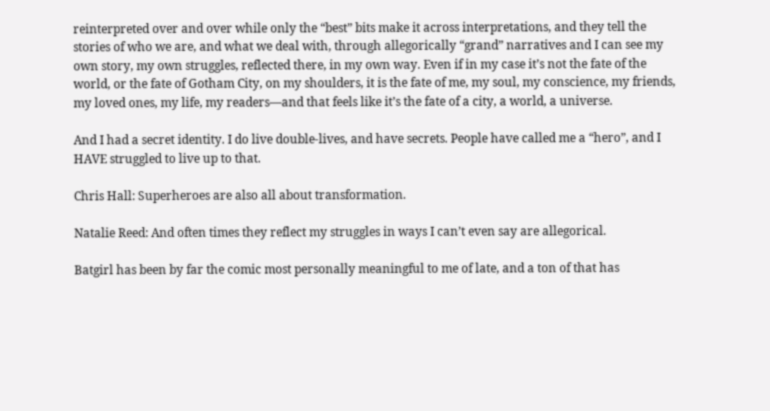reinterpreted over and over while only the “best” bits make it across interpretations, and they tell the stories of who we are, and what we deal with, through allegorically “grand” narratives and I can see my own story, my own struggles, reflected there, in my own way. Even if in my case it’s not the fate of the world, or the fate of Gotham City, on my shoulders, it is the fate of me, my soul, my conscience, my friends, my loved ones, my life, my readers—and that feels like it’s the fate of a city, a world, a universe.

And I had a secret identity. I do live double-lives, and have secrets. People have called me a “hero”, and I HAVE struggled to live up to that.

Chris Hall: Superheroes are also all about transformation.

Natalie Reed: And often times they reflect my struggles in ways I can’t even say are allegorical.

Batgirl has been by far the comic most personally meaningful to me of late, and a ton of that has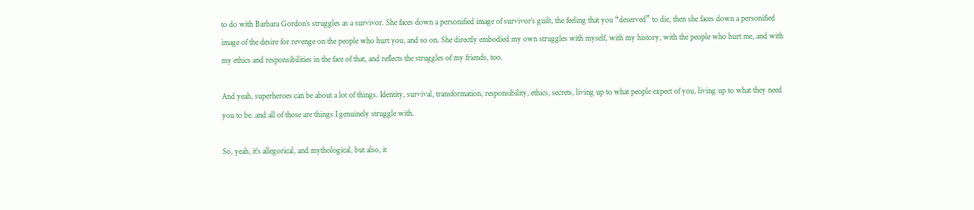to do with Barbara Gordon’s struggles as a survivor. She faces down a personified image of survivor’s guilt, the feeling that you “deserved” to die, then she faces down a personified image of the desire for revenge on the people who hurt you, and so on. She directly embodied my own struggles with myself, with my history, with the people who hurt me, and with my ethics and responsibilities in the face of that, and reflects the struggles of my friends, too.

And yeah, superheroes can be about a lot of things. Identity, survival, transformation, responsibility, ethics, secrets, living up to what people expect of you, living up to what they need you to be. and all of those are things I genuinely struggle with.

So, yeah, it’s allegorical, and mythological, but also, it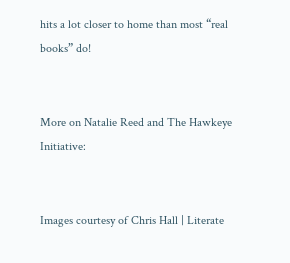hits a lot closer to home than most “real books” do!


More on Natalie Reed and The Hawkeye Initiative:


Images courtesy of Chris Hall | Literate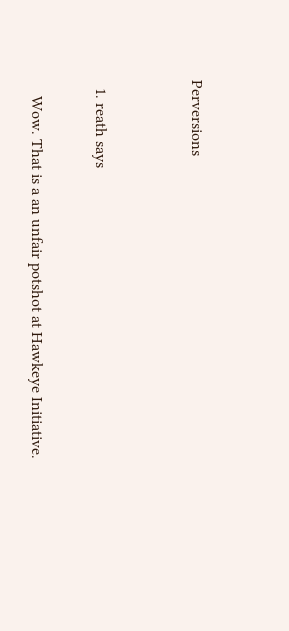Perversions


  1. reath says

    Wow. That is a an unfair potshot at Hawkeye Initiative.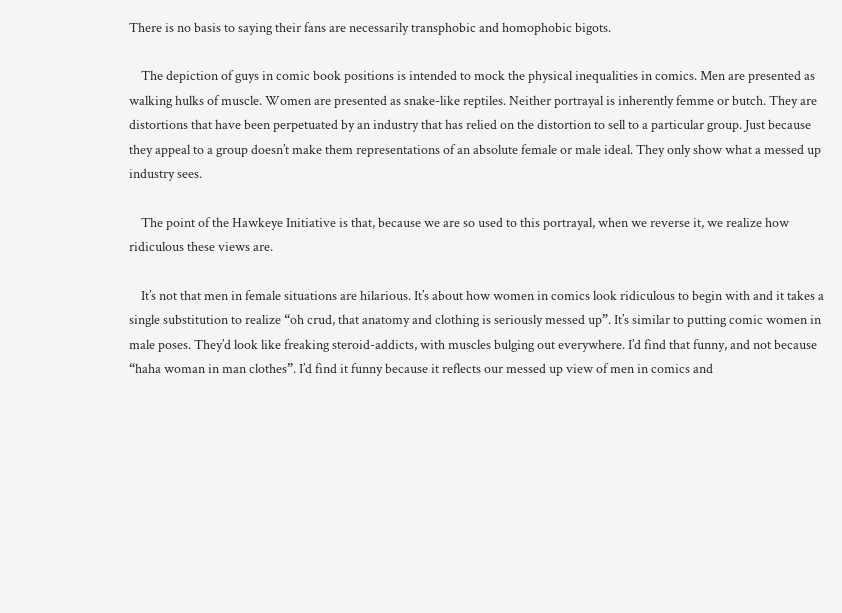There is no basis to saying their fans are necessarily transphobic and homophobic bigots.

    The depiction of guys in comic book positions is intended to mock the physical inequalities in comics. Men are presented as walking hulks of muscle. Women are presented as snake-like reptiles. Neither portrayal is inherently femme or butch. They are distortions that have been perpetuated by an industry that has relied on the distortion to sell to a particular group. Just because they appeal to a group doesn’t make them representations of an absolute female or male ideal. They only show what a messed up industry sees.

    The point of the Hawkeye Initiative is that, because we are so used to this portrayal, when we reverse it, we realize how ridiculous these views are.

    It’s not that men in female situations are hilarious. It’s about how women in comics look ridiculous to begin with and it takes a single substitution to realize “oh crud, that anatomy and clothing is seriously messed up”. It’s similar to putting comic women in male poses. They’d look like freaking steroid-addicts, with muscles bulging out everywhere. I’d find that funny, and not because “haha woman in man clothes”. I’d find it funny because it reflects our messed up view of men in comics and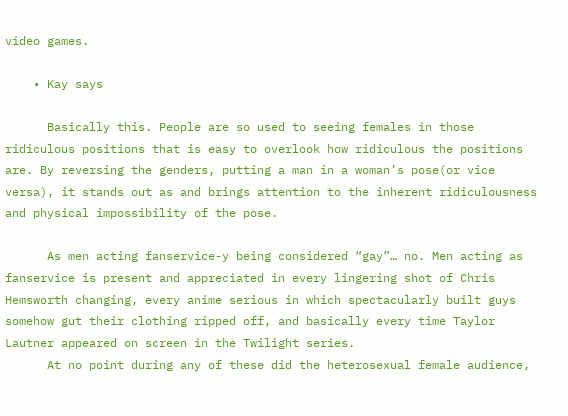video games.

    • Kay says

      Basically this. People are so used to seeing females in those ridiculous positions that is easy to overlook how ridiculous the positions are. By reversing the genders, putting a man in a woman’s pose(or vice versa), it stands out as and brings attention to the inherent ridiculousness and physical impossibility of the pose.

      As men acting fanservice-y being considered “gay”… no. Men acting as fanservice is present and appreciated in every lingering shot of Chris Hemsworth changing, every anime serious in which spectacularly built guys somehow gut their clothing ripped off, and basically every time Taylor Lautner appeared on screen in the Twilight series.
      At no point during any of these did the heterosexual female audience,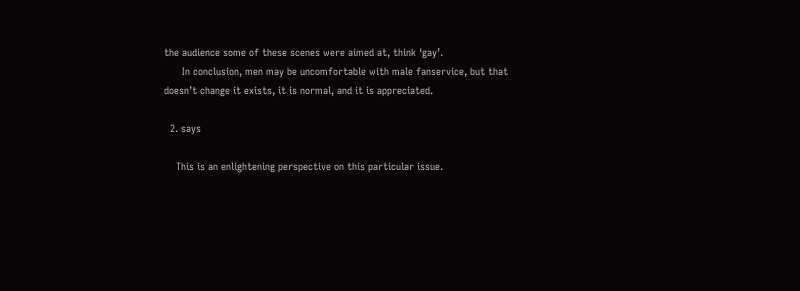the audience some of these scenes were aimed at, think ‘gay’.
      In conclusion, men may be uncomfortable with male fanservice, but that doesn’t change it exists, it is normal, and it is appreciated.

  2. says

    This is an enlightening perspective on this particular issue.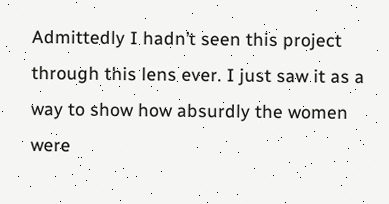Admittedly I hadn’t seen this project through this lens ever. I just saw it as a way to show how absurdly the women were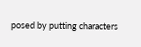posed by putting characters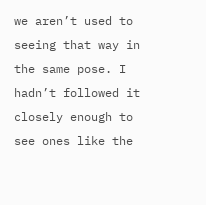we aren’t used to seeing that way in the same pose. I hadn’t followed it closely enough to see ones like the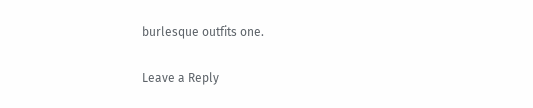burlesque outfits one.

Leave a Reply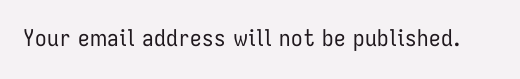Your email address will not be published.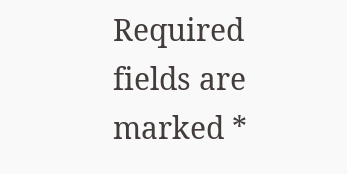Required fields are marked *